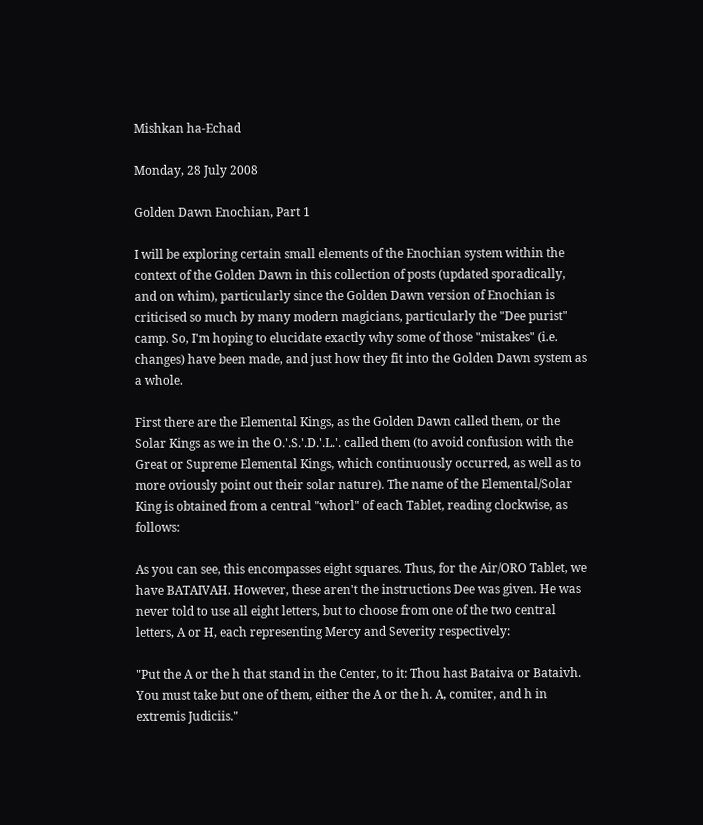Mishkan ha-Echad

Monday, 28 July 2008

Golden Dawn Enochian, Part 1

I will be exploring certain small elements of the Enochian system within the context of the Golden Dawn in this collection of posts (updated sporadically, and on whim), particularly since the Golden Dawn version of Enochian is criticised so much by many modern magicians, particularly the "Dee purist" camp. So, I'm hoping to elucidate exactly why some of those "mistakes" (i.e. changes) have been made, and just how they fit into the Golden Dawn system as a whole.

First there are the Elemental Kings, as the Golden Dawn called them, or the Solar Kings as we in the O.'.S.'.D.'.L.'. called them (to avoid confusion with the Great or Supreme Elemental Kings, which continuously occurred, as well as to more oviously point out their solar nature). The name of the Elemental/Solar King is obtained from a central "whorl" of each Tablet, reading clockwise, as follows:

As you can see, this encompasses eight squares. Thus, for the Air/ORO Tablet, we have BATAIVAH. However, these aren't the instructions Dee was given. He was never told to use all eight letters, but to choose from one of the two central letters, A or H, each representing Mercy and Severity respectively:

"Put the A or the h that stand in the Center, to it: Thou hast Bataiva or Bataivh. You must take but one of them, either the A or the h. A, comiter, and h in extremis Judiciis."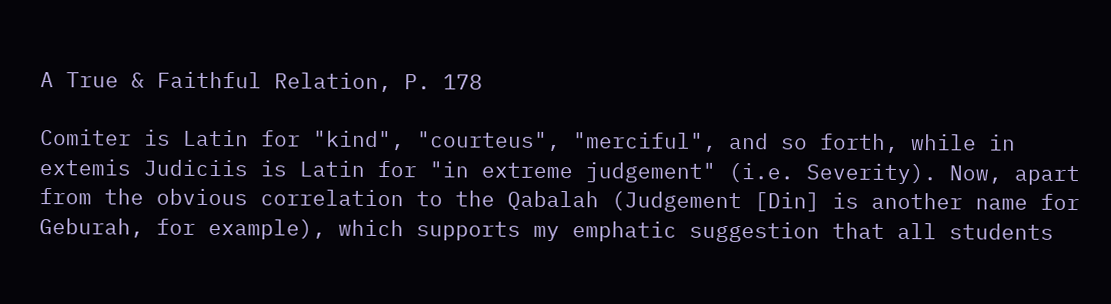A True & Faithful Relation, P. 178

Comiter is Latin for "kind", "courteus", "merciful", and so forth, while in extemis Judiciis is Latin for "in extreme judgement" (i.e. Severity). Now, apart from the obvious correlation to the Qabalah (Judgement [Din] is another name for Geburah, for example), which supports my emphatic suggestion that all students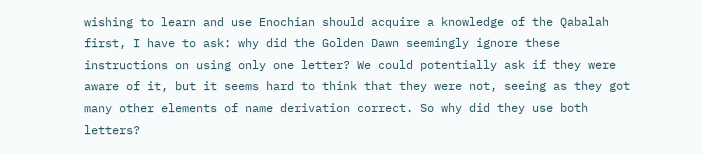wishing to learn and use Enochian should acquire a knowledge of the Qabalah first, I have to ask: why did the Golden Dawn seemingly ignore these instructions on using only one letter? We could potentially ask if they were aware of it, but it seems hard to think that they were not, seeing as they got many other elements of name derivation correct. So why did they use both letters?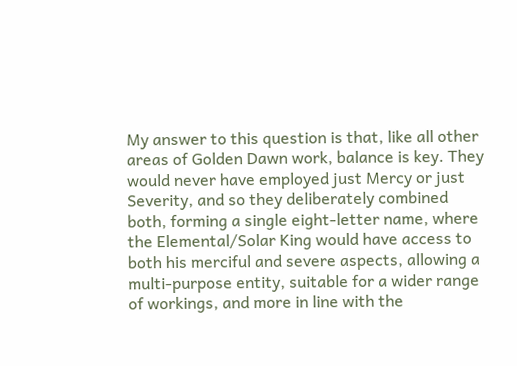My answer to this question is that, like all other areas of Golden Dawn work, balance is key. They would never have employed just Mercy or just Severity, and so they deliberately combined both, forming a single eight-letter name, where the Elemental/Solar King would have access to both his merciful and severe aspects, allowing a multi-purpose entity, suitable for a wider range of workings, and more in line with the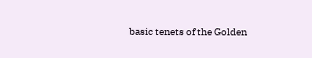basic tenets of the Golden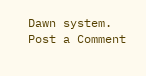Dawn system.
Post a Comment